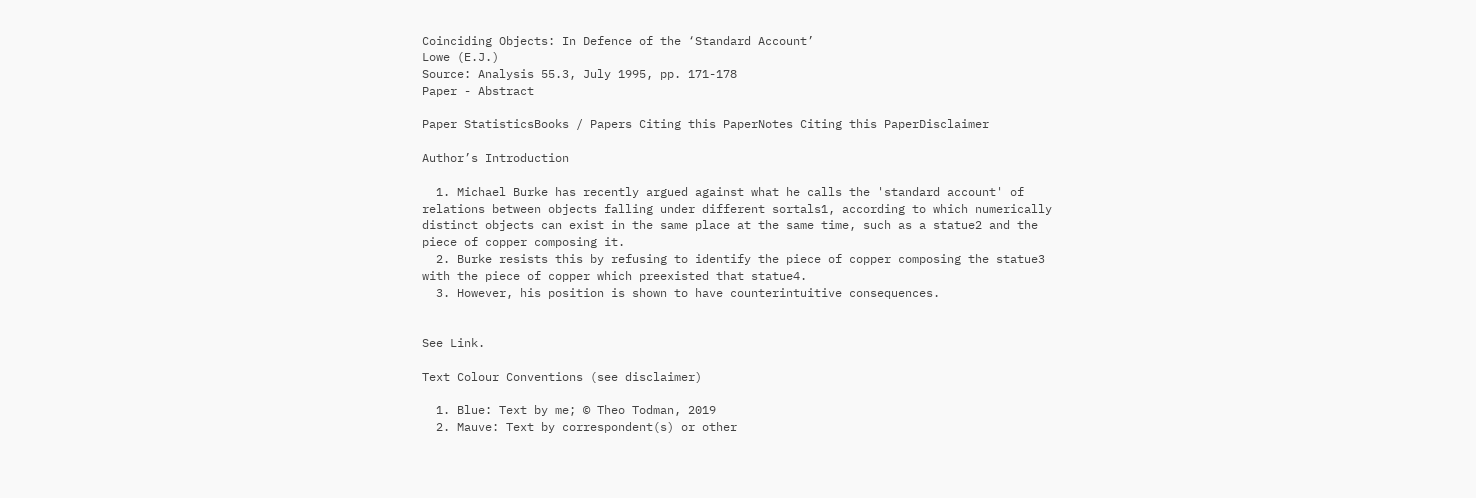Coinciding Objects: In Defence of the ‘Standard Account’
Lowe (E.J.)
Source: Analysis 55.3, July 1995, pp. 171-178
Paper - Abstract

Paper StatisticsBooks / Papers Citing this PaperNotes Citing this PaperDisclaimer

Author’s Introduction

  1. Michael Burke has recently argued against what he calls the 'standard account' of relations between objects falling under different sortals1, according to which numerically distinct objects can exist in the same place at the same time, such as a statue2 and the piece of copper composing it.
  2. Burke resists this by refusing to identify the piece of copper composing the statue3 with the piece of copper which preexisted that statue4.
  3. However, his position is shown to have counterintuitive consequences.


See Link.

Text Colour Conventions (see disclaimer)

  1. Blue: Text by me; © Theo Todman, 2019
  2. Mauve: Text by correspondent(s) or other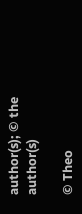author(s); © the author(s)

© Theo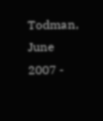Todman, June 2007 -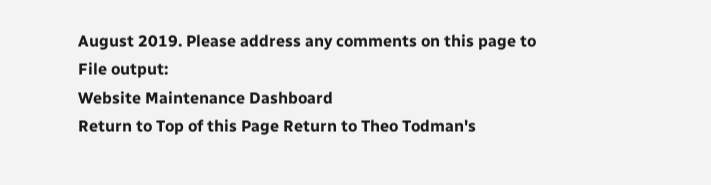August 2019. Please address any comments on this page to File output:
Website Maintenance Dashboard
Return to Top of this Page Return to Theo Todman's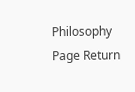Philosophy Page Return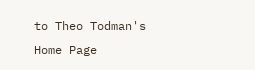to Theo Todman's Home Page